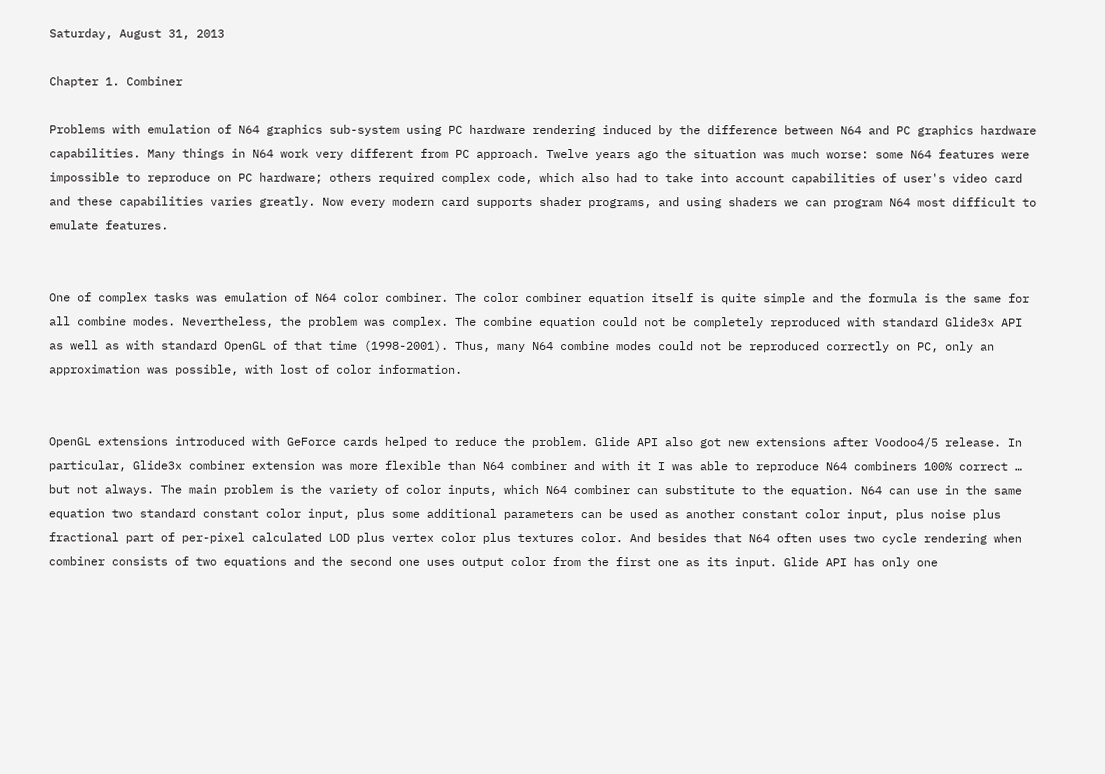Saturday, August 31, 2013

Chapter 1. Combiner

Problems with emulation of N64 graphics sub-system using PC hardware rendering induced by the difference between N64 and PC graphics hardware capabilities. Many things in N64 work very different from PC approach. Twelve years ago the situation was much worse: some N64 features were impossible to reproduce on PC hardware; others required complex code, which also had to take into account capabilities of user's video card and these capabilities varies greatly. Now every modern card supports shader programs, and using shaders we can program N64 most difficult to emulate features.


One of complex tasks was emulation of N64 color combiner. The color combiner equation itself is quite simple and the formula is the same for all combine modes. Nevertheless, the problem was complex. The combine equation could not be completely reproduced with standard Glide3x API as well as with standard OpenGL of that time (1998-2001). Thus, many N64 combine modes could not be reproduced correctly on PC, only an approximation was possible, with lost of color information.


OpenGL extensions introduced with GeForce cards helped to reduce the problem. Glide API also got new extensions after Voodoo4/5 release. In particular, Glide3x combiner extension was more flexible than N64 combiner and with it I was able to reproduce N64 combiners 100% correct … but not always. The main problem is the variety of color inputs, which N64 combiner can substitute to the equation. N64 can use in the same equation two standard constant color input, plus some additional parameters can be used as another constant color input, plus noise plus fractional part of per-pixel calculated LOD plus vertex color plus textures color. And besides that N64 often uses two cycle rendering when combiner consists of two equations and the second one uses output color from the first one as its input. Glide API has only one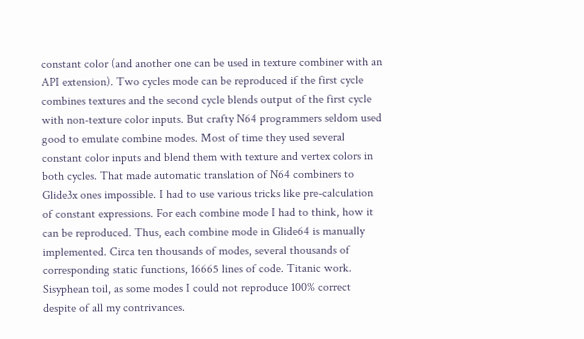constant color (and another one can be used in texture combiner with an API extension). Two cycles mode can be reproduced if the first cycle combines textures and the second cycle blends output of the first cycle with non-texture color inputs. But crafty N64 programmers seldom used good to emulate combine modes. Most of time they used several constant color inputs and blend them with texture and vertex colors in both cycles. That made automatic translation of N64 combiners to Glide3x ones impossible. I had to use various tricks like pre-calculation of constant expressions. For each combine mode I had to think, how it can be reproduced. Thus, each combine mode in Glide64 is manually implemented. Circa ten thousands of modes, several thousands of corresponding static functions, 16665 lines of code. Titanic work. Sisyphean toil, as some modes I could not reproduce 100% correct despite of all my contrivances.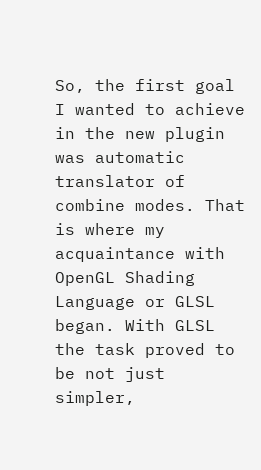So, the first goal I wanted to achieve in the new plugin was automatic translator of combine modes. That is where my acquaintance with OpenGL Shading Language or GLSL began. With GLSL the task proved to be not just simpler,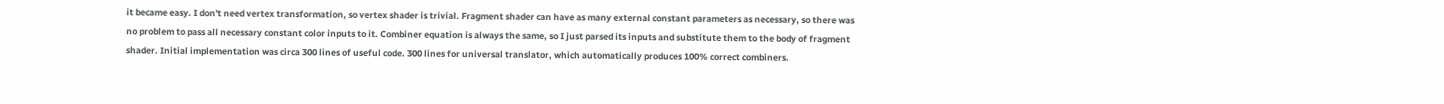it became easy. I don't need vertex transformation, so vertex shader is trivial. Fragment shader can have as many external constant parameters as necessary, so there was no problem to pass all necessary constant color inputs to it. Combiner equation is always the same, so I just parsed its inputs and substitute them to the body of fragment shader. Initial implementation was circa 300 lines of useful code. 300 lines for universal translator, which automatically produces 100% correct combiners.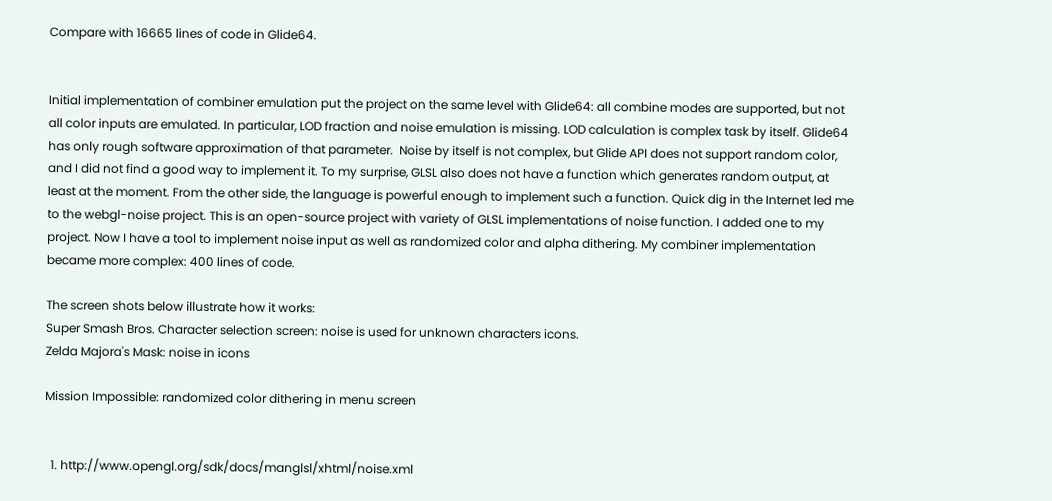Compare with 16665 lines of code in Glide64.


Initial implementation of combiner emulation put the project on the same level with Glide64: all combine modes are supported, but not all color inputs are emulated. In particular, LOD fraction and noise emulation is missing. LOD calculation is complex task by itself. Glide64 has only rough software approximation of that parameter.  Noise by itself is not complex, but Glide API does not support random color, and I did not find a good way to implement it. To my surprise, GLSL also does not have a function which generates random output, at least at the moment. From the other side, the language is powerful enough to implement such a function. Quick dig in the Internet led me to the webgl-noise project. This is an open-source project with variety of GLSL implementations of noise function. I added one to my project. Now I have a tool to implement noise input as well as randomized color and alpha dithering. My combiner implementation became more complex: 400 lines of code.

The screen shots below illustrate how it works:
Super Smash Bros. Character selection screen: noise is used for unknown characters icons.
Zelda Majora's Mask: noise in icons

Mission Impossible: randomized color dithering in menu screen


  1. http://www.opengl.org/sdk/docs/manglsl/xhtml/noise.xml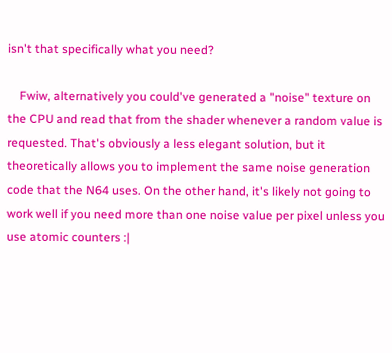isn't that specifically what you need?

    Fwiw, alternatively you could've generated a "noise" texture on the CPU and read that from the shader whenever a random value is requested. That's obviously a less elegant solution, but it theoretically allows you to implement the same noise generation code that the N64 uses. On the other hand, it's likely not going to work well if you need more than one noise value per pixel unless you use atomic counters :|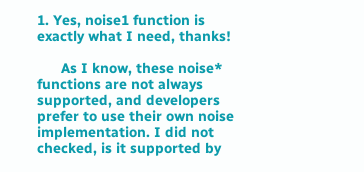1. Yes, noise1 function is exactly what I need, thanks!

      As I know, these noise* functions are not always supported, and developers prefer to use their own noise implementation. I did not checked, is it supported by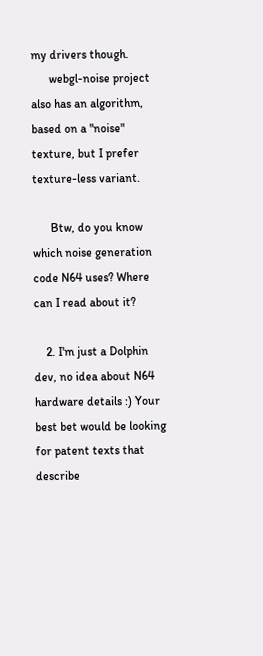my drivers though.
      webgl-noise project also has an algorithm, based on a "noise" texture, but I prefer texture-less variant.

      Btw, do you know which noise generation code N64 uses? Where can I read about it?

    2. I'm just a Dolphin dev, no idea about N64 hardware details :) Your best bet would be looking for patent texts that describe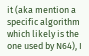it (aka mention a specific algorithm which likely is the one used by N64), I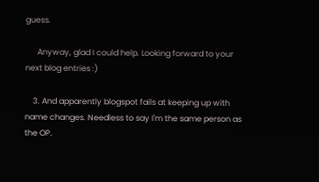guess.

      Anyway, glad I could help. Looking forward to your next blog entries :)

    3. And apparently blogspot fails at keeping up with name changes. Needless to say I'm the same person as the OP.